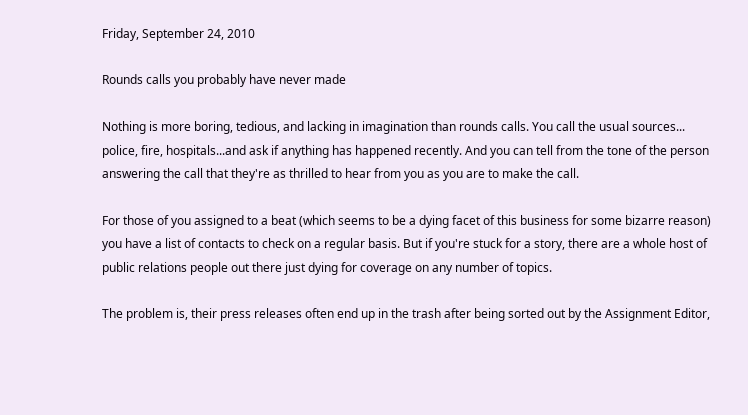Friday, September 24, 2010

Rounds calls you probably have never made

Nothing is more boring, tedious, and lacking in imagination than rounds calls. You call the usual sources... police, fire, hospitals...and ask if anything has happened recently. And you can tell from the tone of the person answering the call that they're as thrilled to hear from you as you are to make the call.

For those of you assigned to a beat (which seems to be a dying facet of this business for some bizarre reason) you have a list of contacts to check on a regular basis. But if you're stuck for a story, there are a whole host of public relations people out there just dying for coverage on any number of topics.

The problem is, their press releases often end up in the trash after being sorted out by the Assignment Editor,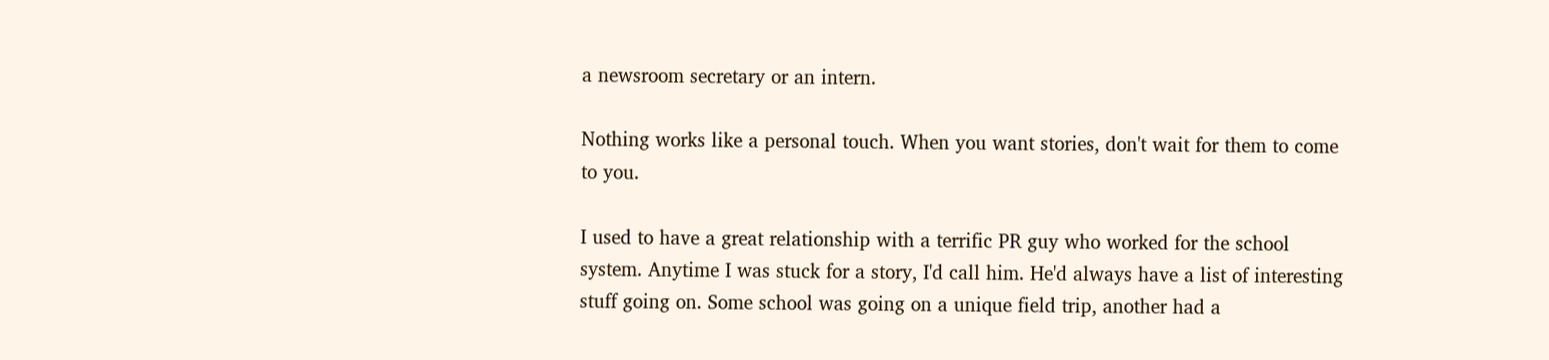a newsroom secretary or an intern.

Nothing works like a personal touch. When you want stories, don't wait for them to come to you.

I used to have a great relationship with a terrific PR guy who worked for the school system. Anytime I was stuck for a story, I'd call him. He'd always have a list of interesting stuff going on. Some school was going on a unique field trip, another had a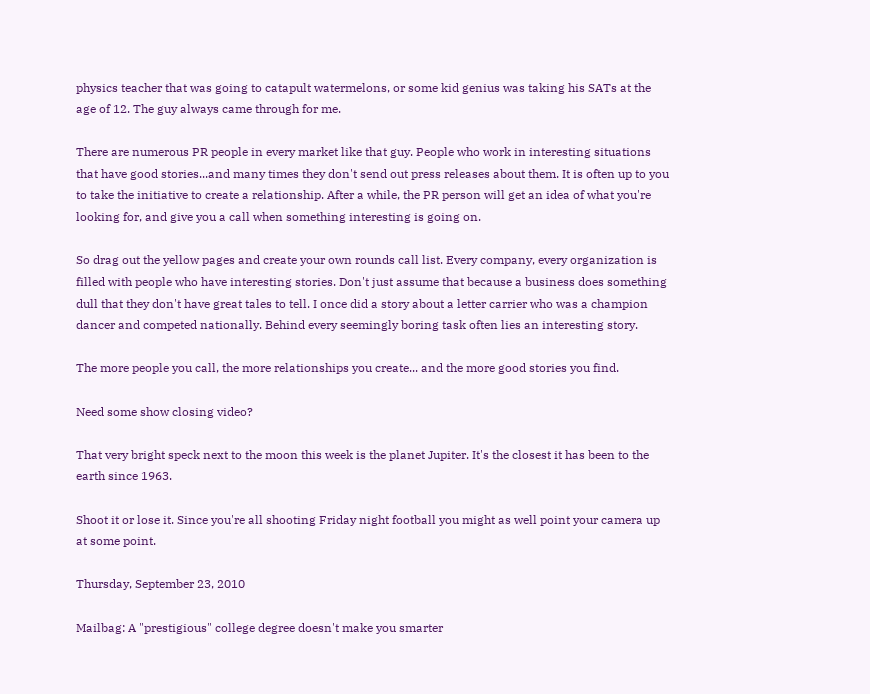physics teacher that was going to catapult watermelons, or some kid genius was taking his SATs at the age of 12. The guy always came through for me.

There are numerous PR people in every market like that guy. People who work in interesting situations that have good stories...and many times they don't send out press releases about them. It is often up to you to take the initiative to create a relationship. After a while, the PR person will get an idea of what you're looking for, and give you a call when something interesting is going on.

So drag out the yellow pages and create your own rounds call list. Every company, every organization is filled with people who have interesting stories. Don't just assume that because a business does something dull that they don't have great tales to tell. I once did a story about a letter carrier who was a champion dancer and competed nationally. Behind every seemingly boring task often lies an interesting story.

The more people you call, the more relationships you create... and the more good stories you find.

Need some show closing video?

That very bright speck next to the moon this week is the planet Jupiter. It's the closest it has been to the earth since 1963.

Shoot it or lose it. Since you're all shooting Friday night football you might as well point your camera up at some point.

Thursday, September 23, 2010

Mailbag: A "prestigious" college degree doesn't make you smarter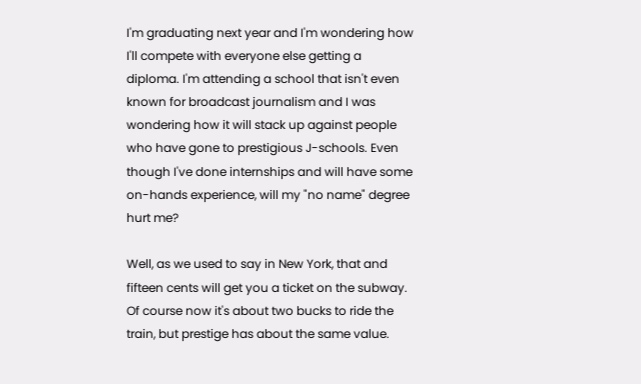I'm graduating next year and I'm wondering how I'll compete with everyone else getting a diploma. I'm attending a school that isn't even known for broadcast journalism and I was wondering how it will stack up against people who have gone to prestigious J-schools. Even though I've done internships and will have some on-hands experience, will my "no name" degree hurt me?

Well, as we used to say in New York, that and fifteen cents will get you a ticket on the subway. Of course now it's about two bucks to ride the train, but prestige has about the same value.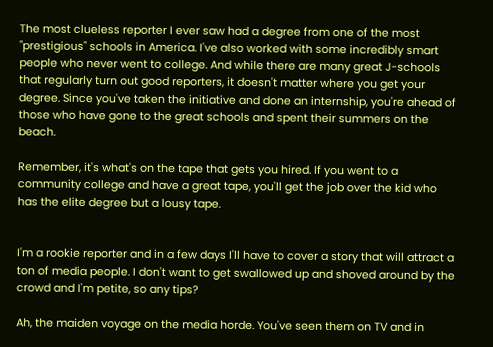The most clueless reporter I ever saw had a degree from one of the most "prestigious" schools in America. I've also worked with some incredibly smart people who never went to college. And while there are many great J-schools that regularly turn out good reporters, it doesn't matter where you get your degree. Since you've taken the initiative and done an internship, you're ahead of those who have gone to the great schools and spent their summers on the beach.

Remember, it's what's on the tape that gets you hired. If you went to a community college and have a great tape, you'll get the job over the kid who has the elite degree but a lousy tape.


I'm a rookie reporter and in a few days I'll have to cover a story that will attract a ton of media people. I don't want to get swallowed up and shoved around by the crowd and I'm petite, so any tips?

Ah, the maiden voyage on the media horde. You've seen them on TV and in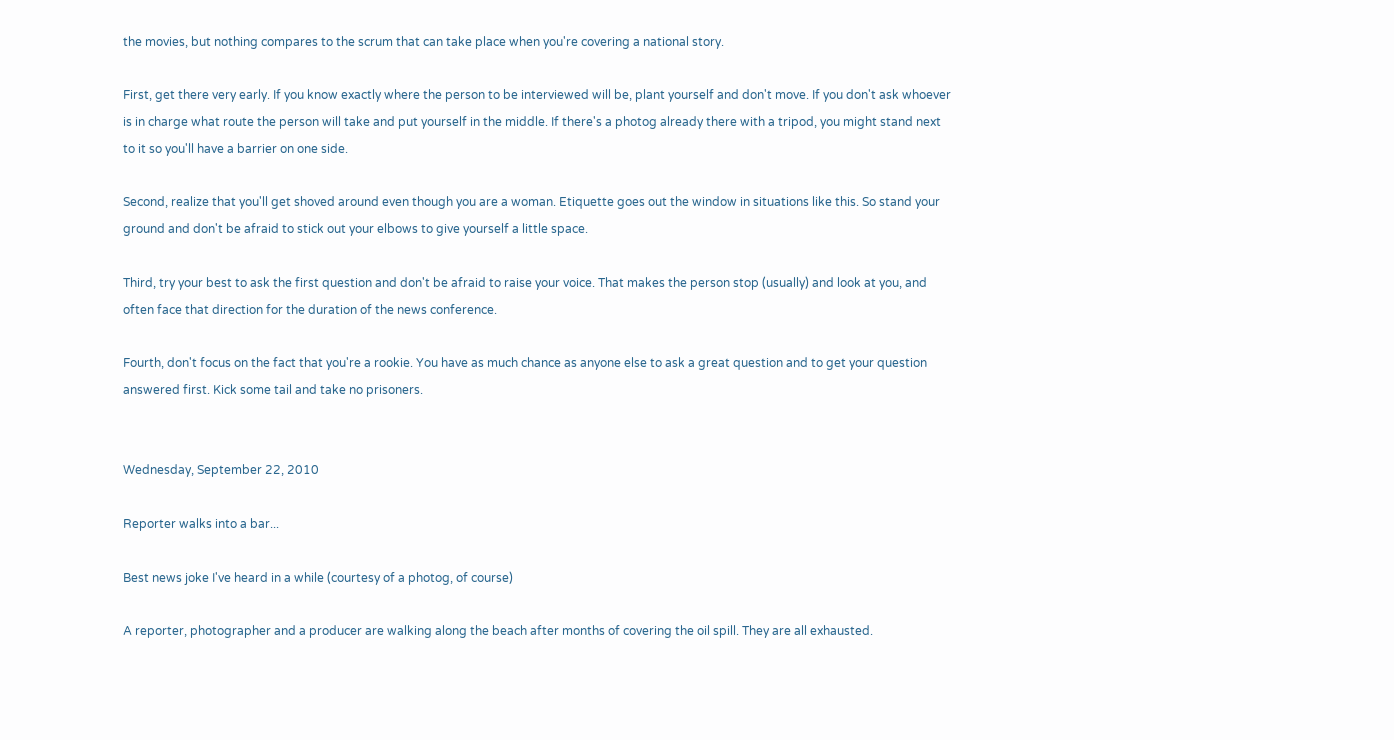the movies, but nothing compares to the scrum that can take place when you're covering a national story.

First, get there very early. If you know exactly where the person to be interviewed will be, plant yourself and don't move. If you don't ask whoever is in charge what route the person will take and put yourself in the middle. If there's a photog already there with a tripod, you might stand next to it so you'll have a barrier on one side.

Second, realize that you'll get shoved around even though you are a woman. Etiquette goes out the window in situations like this. So stand your ground and don't be afraid to stick out your elbows to give yourself a little space.

Third, try your best to ask the first question and don't be afraid to raise your voice. That makes the person stop (usually) and look at you, and often face that direction for the duration of the news conference.

Fourth, don't focus on the fact that you're a rookie. You have as much chance as anyone else to ask a great question and to get your question answered first. Kick some tail and take no prisoners.


Wednesday, September 22, 2010

Reporter walks into a bar...

Best news joke I've heard in a while (courtesy of a photog, of course)

A reporter, photographer and a producer are walking along the beach after months of covering the oil spill. They are all exhausted.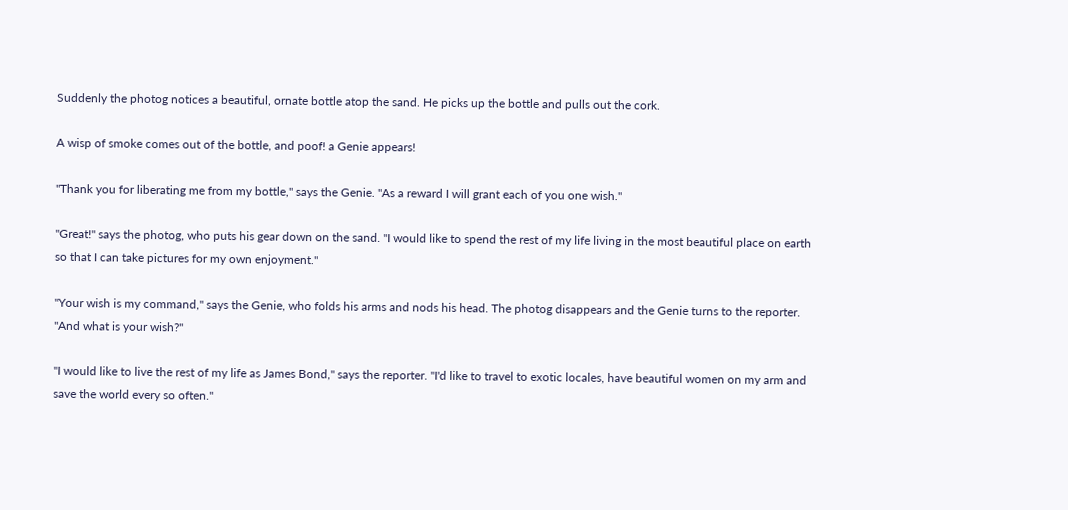Suddenly the photog notices a beautiful, ornate bottle atop the sand. He picks up the bottle and pulls out the cork.

A wisp of smoke comes out of the bottle, and poof! a Genie appears!

"Thank you for liberating me from my bottle," says the Genie. "As a reward I will grant each of you one wish."

"Great!" says the photog, who puts his gear down on the sand. "I would like to spend the rest of my life living in the most beautiful place on earth so that I can take pictures for my own enjoyment."

"Your wish is my command," says the Genie, who folds his arms and nods his head. The photog disappears and the Genie turns to the reporter. "And what is your wish?"

"I would like to live the rest of my life as James Bond," says the reporter. "I'd like to travel to exotic locales, have beautiful women on my arm and save the world every so often."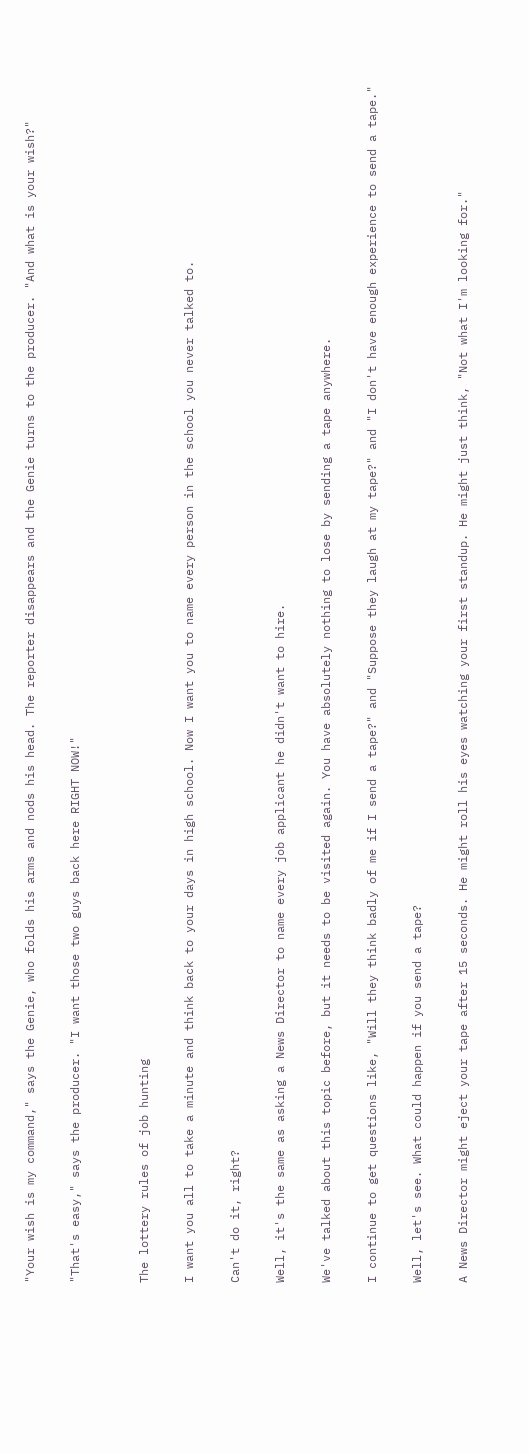"Your wish is my command," says the Genie, who folds his arms and nods his head. The reporter disappears and the Genie turns to the producer. "And what is your wish?"

"That's easy," says the producer. "I want those two guys back here RIGHT NOW!"


The lottery rules of job hunting

I want you all to take a minute and think back to your days in high school. Now I want you to name every person in the school you never talked to.

Can't do it, right?

Well, it's the same as asking a News Director to name every job applicant he didn't want to hire.

We've talked about this topic before, but it needs to be visited again. You have absolutely nothing to lose by sending a tape anywhere.

I continue to get questions like, "Will they think badly of me if I send a tape?" and "Suppose they laugh at my tape?" and "I don't have enough experience to send a tape."

Well, let's see. What could happen if you send a tape?

A News Director might eject your tape after 15 seconds. He might roll his eyes watching your first standup. He might just think, "Not what I'm looking for."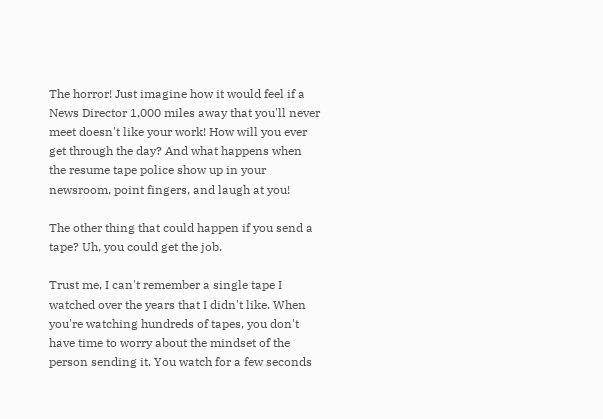The horror! Just imagine how it would feel if a News Director 1,000 miles away that you'll never meet doesn't like your work! How will you ever get through the day? And what happens when the resume tape police show up in your newsroom, point fingers, and laugh at you!

The other thing that could happen if you send a tape? Uh, you could get the job.

Trust me, I can't remember a single tape I watched over the years that I didn't like. When you're watching hundreds of tapes, you don't have time to worry about the mindset of the person sending it. You watch for a few seconds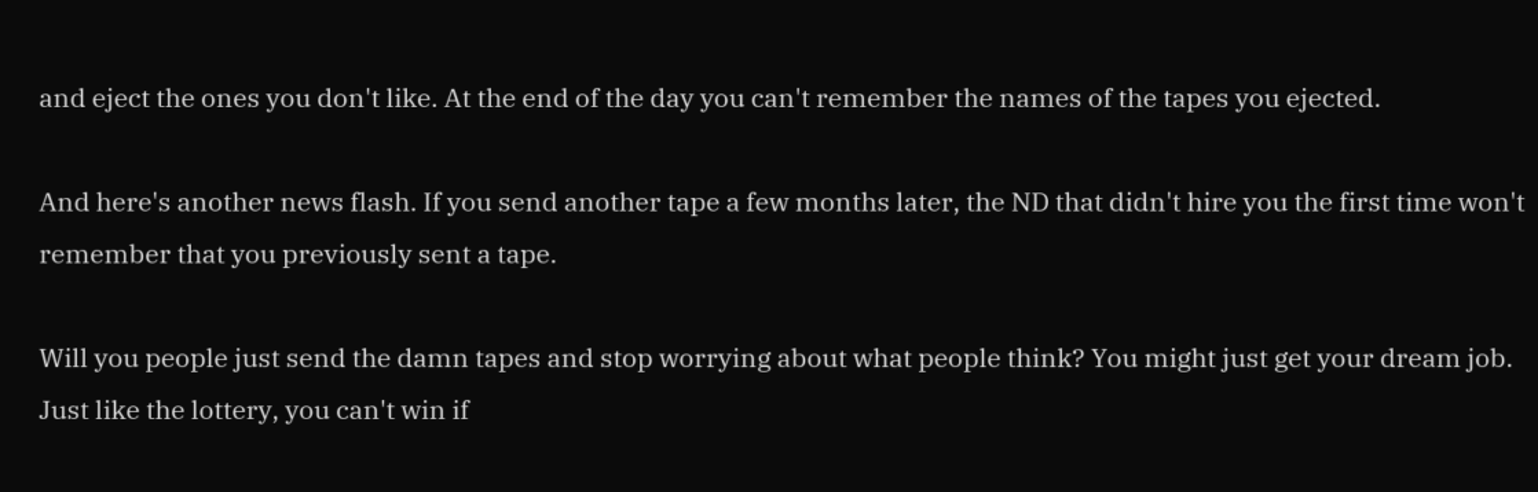and eject the ones you don't like. At the end of the day you can't remember the names of the tapes you ejected.

And here's another news flash. If you send another tape a few months later, the ND that didn't hire you the first time won't remember that you previously sent a tape.

Will you people just send the damn tapes and stop worrying about what people think? You might just get your dream job. Just like the lottery, you can't win if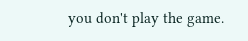you don't play the game.